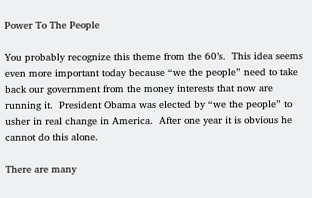Power To The People

You probably recognize this theme from the 60’s.  This idea seems even more important today because “we the people” need to take back our government from the money interests that now are running it.  President Obama was elected by “we the people” to usher in real change in America.  After one year it is obvious he cannot do this alone.

There are many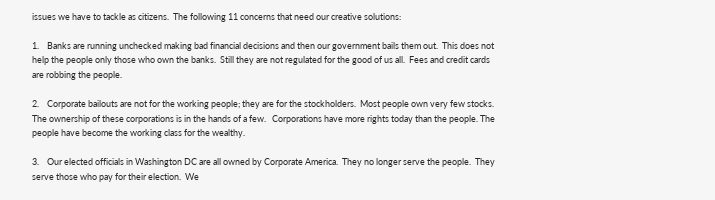issues we have to tackle as citizens.  The following 11 concerns that need our creative solutions:

1.    Banks are running unchecked making bad financial decisions and then our government bails them out.  This does not help the people only those who own the banks.  Still they are not regulated for the good of us all.  Fees and credit cards are robbing the people.

2.    Corporate bailouts are not for the working people; they are for the stockholders.  Most people own very few stocks.   The ownership of these corporations is in the hands of a few.   Corporations have more rights today than the people. The people have become the working class for the wealthy.

3.    Our elected officials in Washington DC are all owned by Corporate America.  They no longer serve the people.  They serve those who pay for their election.  We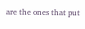are the ones that put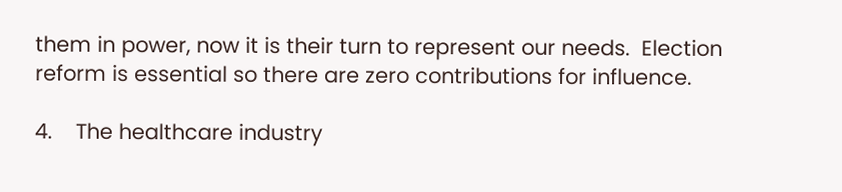them in power, now it is their turn to represent our needs.  Election reform is essential so there are zero contributions for influence.

4.    The healthcare industry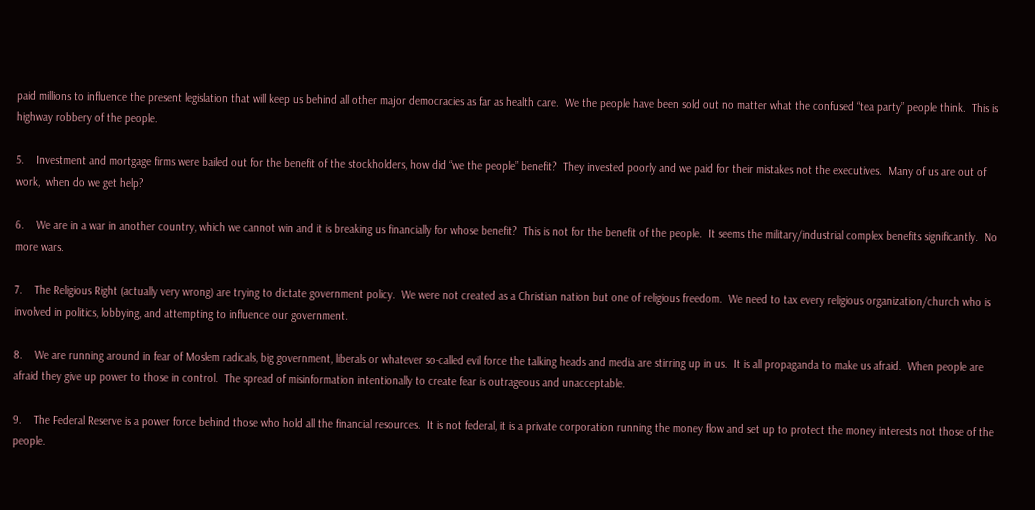paid millions to influence the present legislation that will keep us behind all other major democracies as far as health care.  We the people have been sold out no matter what the confused “tea party” people think.  This is highway robbery of the people.

5.    Investment and mortgage firms were bailed out for the benefit of the stockholders, how did “we the people” benefit?  They invested poorly and we paid for their mistakes not the executives.  Many of us are out of work,  when do we get help?

6.    We are in a war in another country, which we cannot win and it is breaking us financially for whose benefit?  This is not for the benefit of the people.  It seems the military/industrial complex benefits significantly.  No more wars.

7.    The Religious Right (actually very wrong) are trying to dictate government policy.  We were not created as a Christian nation but one of religious freedom.  We need to tax every religious organization/church who is involved in politics, lobbying, and attempting to influence our government.

8.    We are running around in fear of Moslem radicals, big government, liberals or whatever so-called evil force the talking heads and media are stirring up in us.  It is all propaganda to make us afraid.  When people are afraid they give up power to those in control.  The spread of misinformation intentionally to create fear is outrageous and unacceptable.

9.    The Federal Reserve is a power force behind those who hold all the financial resources.  It is not federal, it is a private corporation running the money flow and set up to protect the money interests not those of the people.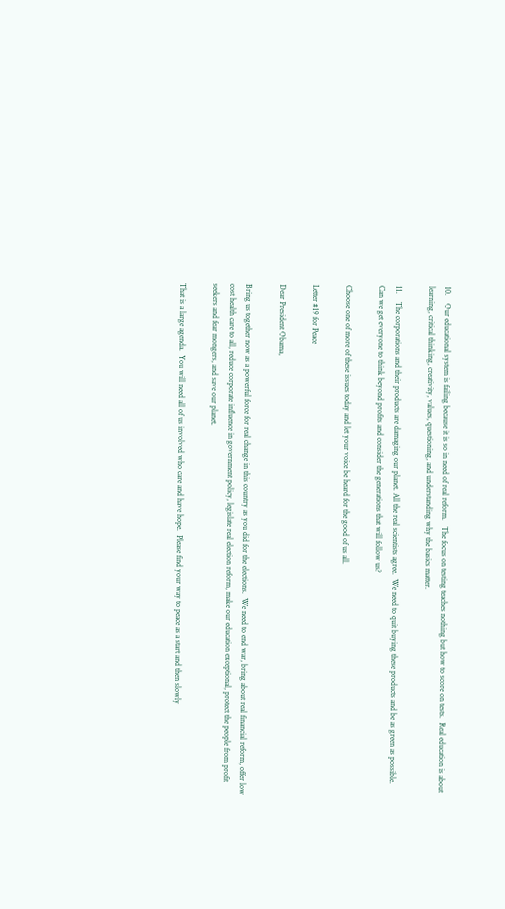10.    Our educational system is failing because it is so in need of real reform.   The focus on testing teaches nothing but how to score on tests.  Real education is about learning, critical thinking, creativity, values, questioning, and understanding why the basics matter.

11.    The corporations and their products are damaging our planet. All the real scientists agree.  We need to quit buying these products and be as green as possible.  Can we get everyone to think beyond profits and consider the generations that will follow us?

Choose one of more of these issues today and let your voice be heard for the good of us all.

Letter #19 for Peace

Dear President Obama,

Bring us together now as a powerful force for real change in this country as you did for the elections.  We need to end war, bring about real financial reform, offer low cost health care to all, reduce corporate influence in government policy, legislate real election reform, make our education exceptional, protect the people from profit seekers and fear mongers, and save our planet.

That is a large agenda.  You will need all of us involved who care and have hope.  Please find your way to peace as a start and then slowly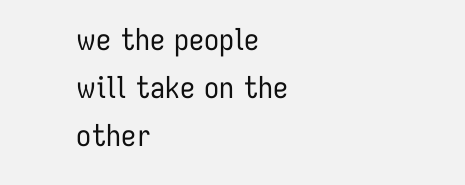we the people will take on the other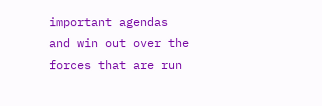important agendas and win out over the forces that are run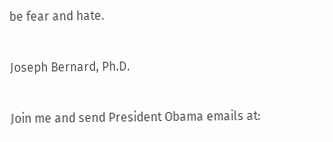be fear and hate.

Joseph Bernard, Ph.D.

Join me and send President Obama emails at: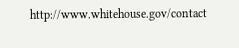http://www.whitehouse.gov/contact